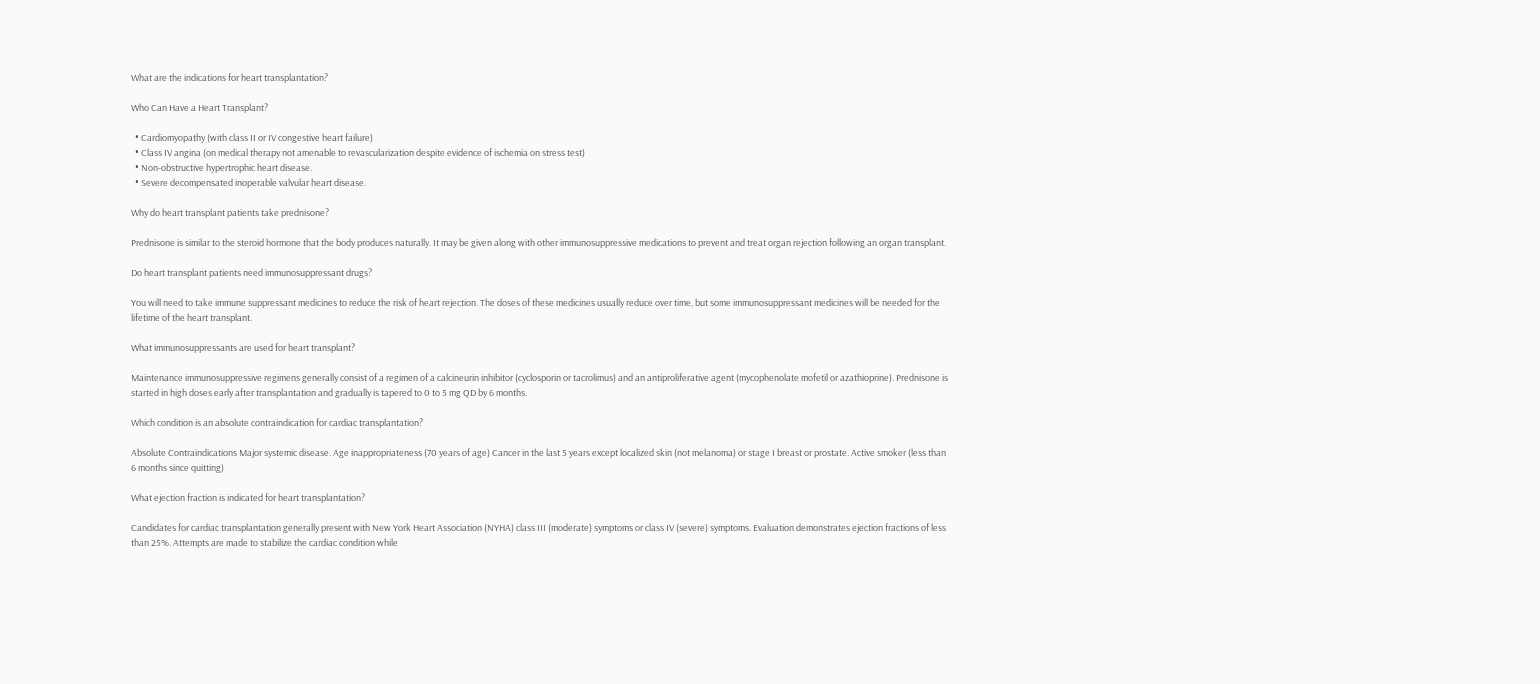What are the indications for heart transplantation?

Who Can Have a Heart Transplant?

  • Cardiomyopathy (with class II or IV congestive heart failure)
  • Class IV angina (on medical therapy not amenable to revascularization despite evidence of ischemia on stress test)
  • Non-obstructive hypertrophic heart disease.
  • Severe decompensated inoperable valvular heart disease.

Why do heart transplant patients take prednisone?

Prednisone is similar to the steroid hormone that the body produces naturally. It may be given along with other immunosuppressive medications to prevent and treat organ rejection following an organ transplant.

Do heart transplant patients need immunosuppressant drugs?

You will need to take immune suppressant medicines to reduce the risk of heart rejection. The doses of these medicines usually reduce over time, but some immunosuppressant medicines will be needed for the lifetime of the heart transplant.

What immunosuppressants are used for heart transplant?

Maintenance immunosuppressive regimens generally consist of a regimen of a calcineurin inhibitor (cyclosporin or tacrolimus) and an antiproliferative agent (mycophenolate mofetil or azathioprine). Prednisone is started in high doses early after transplantation and gradually is tapered to 0 to 5 mg QD by 6 months.

Which condition is an absolute contraindication for cardiac transplantation?

Absolute Contraindications Major systemic disease. Age inappropriateness (70 years of age) Cancer in the last 5 years except localized skin (not melanoma) or stage I breast or prostate. Active smoker (less than 6 months since quitting)

What ejection fraction is indicated for heart transplantation?

Candidates for cardiac transplantation generally present with New York Heart Association (NYHA) class III (moderate) symptoms or class IV (severe) symptoms. Evaluation demonstrates ejection fractions of less than 25%. Attempts are made to stabilize the cardiac condition while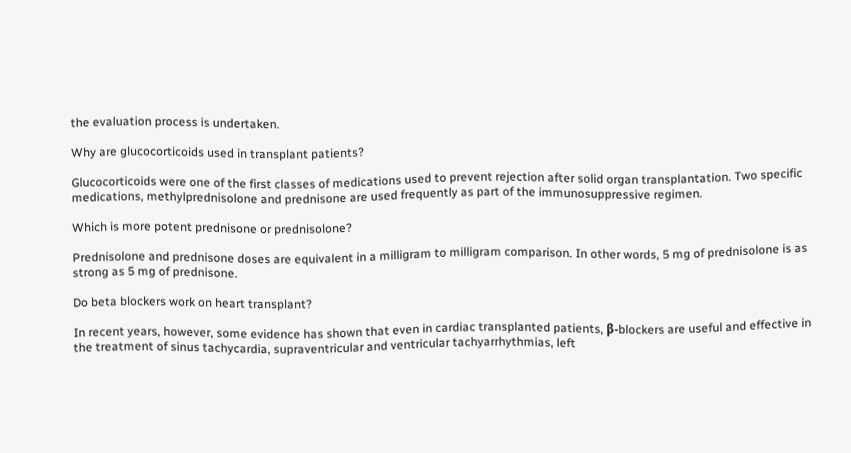the evaluation process is undertaken.

Why are glucocorticoids used in transplant patients?

Glucocorticoids were one of the first classes of medications used to prevent rejection after solid organ transplantation. Two specific medications, methylprednisolone and prednisone are used frequently as part of the immunosuppressive regimen.

Which is more potent prednisone or prednisolone?

Prednisolone and prednisone doses are equivalent in a milligram to milligram comparison. In other words, 5 mg of prednisolone is as strong as 5 mg of prednisone.

Do beta blockers work on heart transplant?

In recent years, however, some evidence has shown that even in cardiac transplanted patients, β-blockers are useful and effective in the treatment of sinus tachycardia, supraventricular and ventricular tachyarrhythmias, left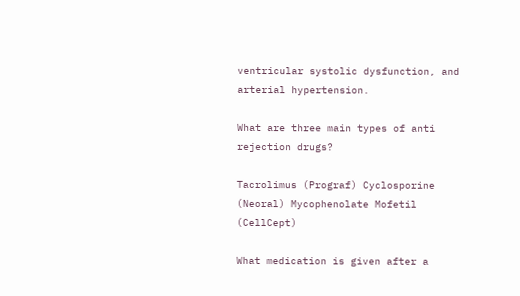ventricular systolic dysfunction, and arterial hypertension.

What are three main types of anti rejection drugs?

Tacrolimus (Prograf) Cyclosporine (Neoral) Mycophenolate Mofetil (CellCept)

What medication is given after a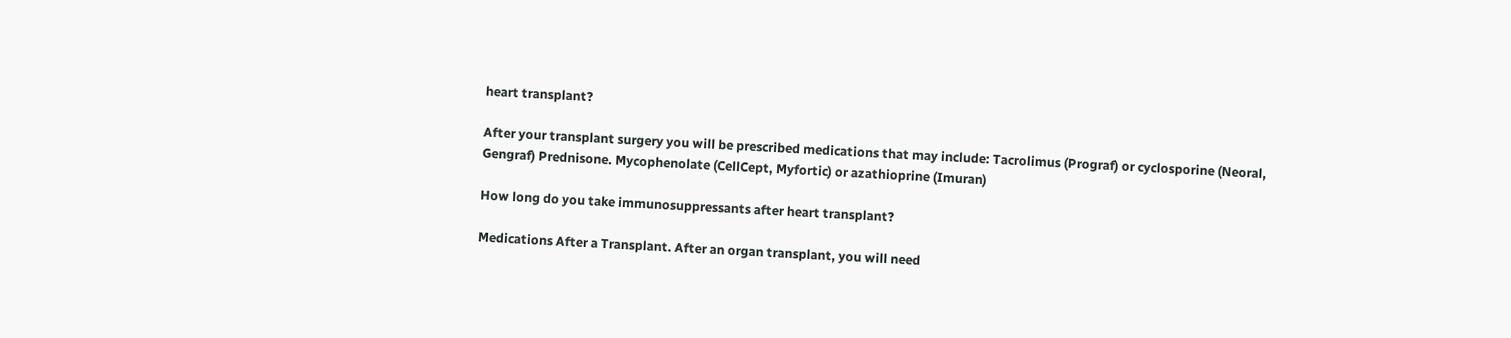heart transplant?

After your transplant surgery you will be prescribed medications that may include: Tacrolimus (Prograf) or cyclosporine (Neoral, Gengraf) Prednisone. Mycophenolate (CellCept, Myfortic) or azathioprine (Imuran)

How long do you take immunosuppressants after heart transplant?

Medications After a Transplant. After an organ transplant, you will need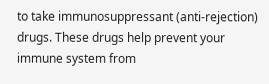to take immunosuppressant (anti-rejection) drugs. These drugs help prevent your immune system from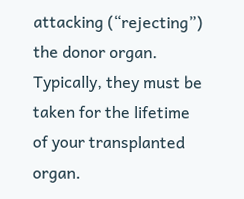attacking (“rejecting”) the donor organ. Typically, they must be taken for the lifetime of your transplanted organ.